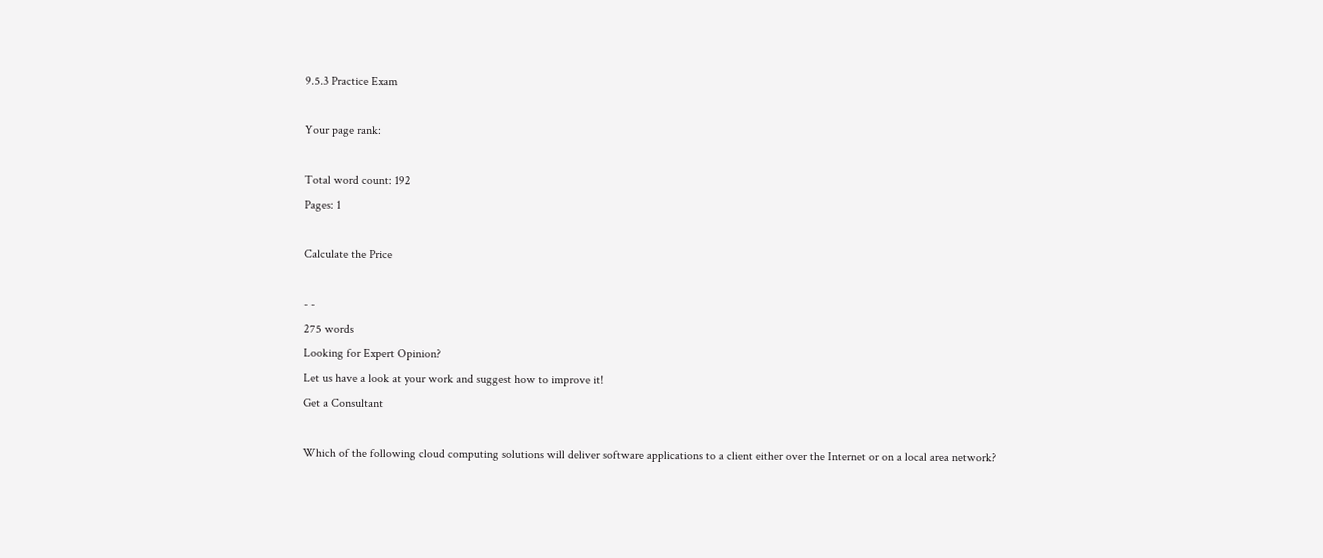9.5.3 Practice Exam

Your page rank:

Total word count: 192
Pages: 1

Calculate the Price

- -
275 words
Looking for Expert Opinion?
Let us have a look at your work and suggest how to improve it!
Get a Consultant

Which of the following cloud computing solutions will deliver software applications to a client either over the Internet or on a local area network?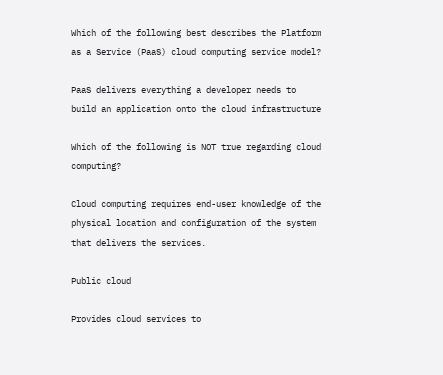Which of the following best describes the Platform as a Service (PaaS) cloud computing service model?

PaaS delivers everything a developer needs to build an application onto the cloud infrastructure

Which of the following is NOT true regarding cloud computing?

Cloud computing requires end-user knowledge of the physical location and configuration of the system that delivers the services.

Public cloud

Provides cloud services to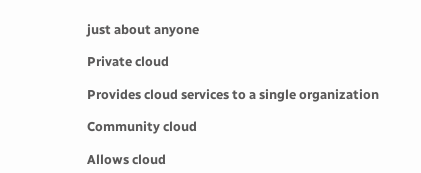just about anyone

Private cloud

Provides cloud services to a single organization

Community cloud

Allows cloud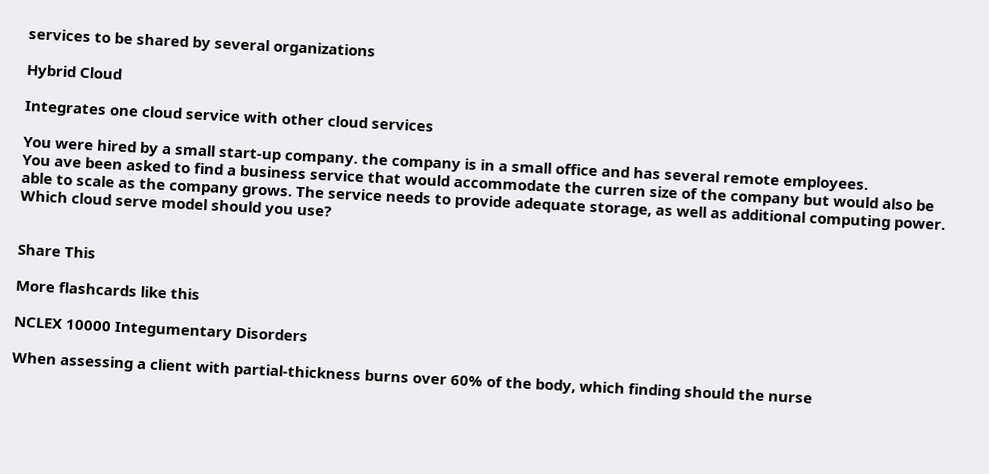services to be shared by several organizations

Hybrid Cloud

Integrates one cloud service with other cloud services

You were hired by a small start-up company. the company is in a small office and has several remote employees.
You ave been asked to find a business service that would accommodate the curren size of the company but would also be able to scale as the company grows. The service needs to provide adequate storage, as well as additional computing power.
Which cloud serve model should you use?


Share This

More flashcards like this

NCLEX 10000 Integumentary Disorders

When assessing a client with partial-thickness burns over 60% of the body, which finding should the nurse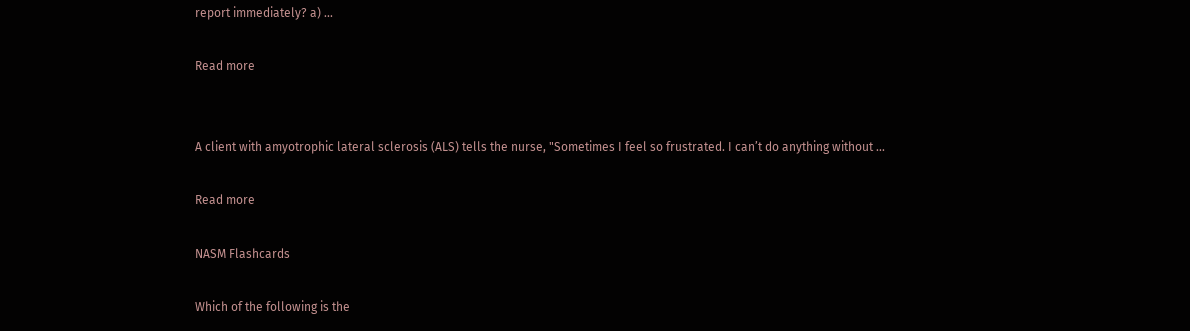report immediately? a) ...

Read more


A client with amyotrophic lateral sclerosis (ALS) tells the nurse, "Sometimes I feel so frustrated. I can’t do anything without ...

Read more

NASM Flashcards

Which of the following is the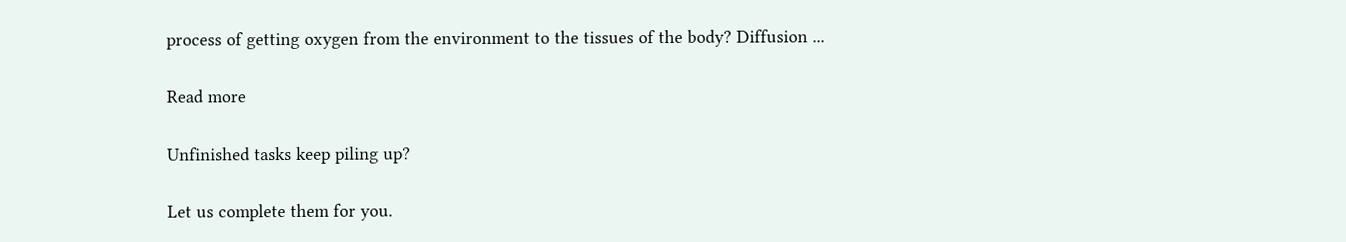process of getting oxygen from the environment to the tissues of the body? Diffusion ...

Read more

Unfinished tasks keep piling up?

Let us complete them for you.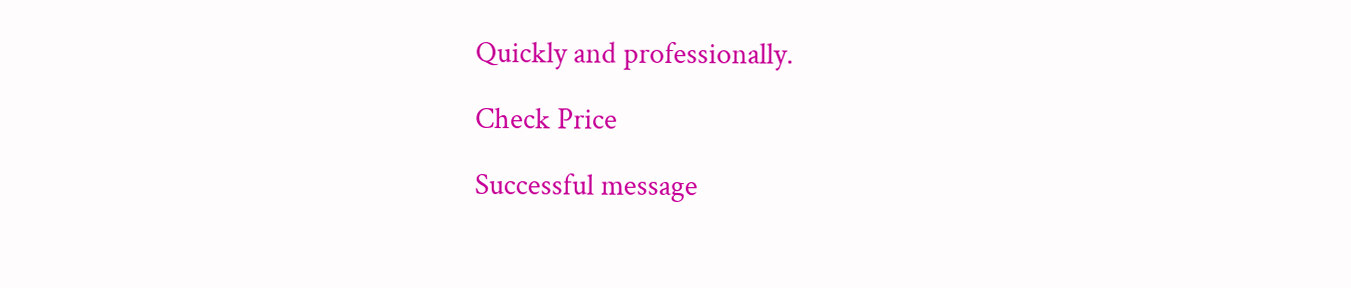Quickly and professionally.

Check Price

Successful message